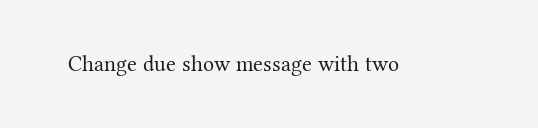Change due show message with two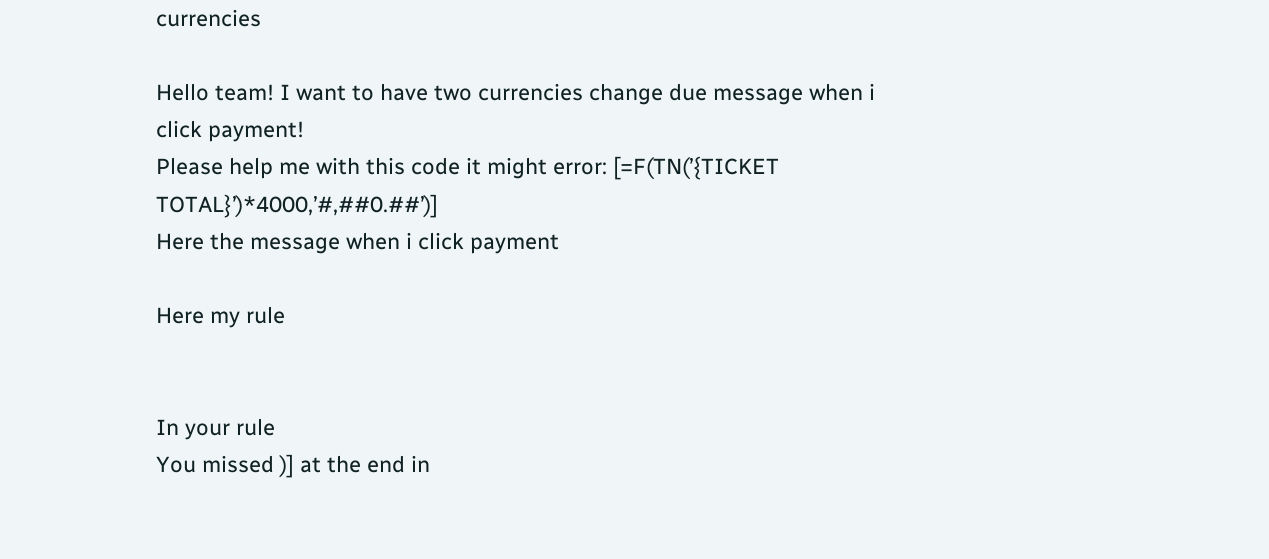currencies

Hello team! I want to have two currencies change due message when i click payment!
Please help me with this code it might error: [=F(TN(’{TICKET TOTAL}’)*4000,’#,##0.##’)]
Here the message when i click payment

Here my rule


In your rule
You missed )] at the end in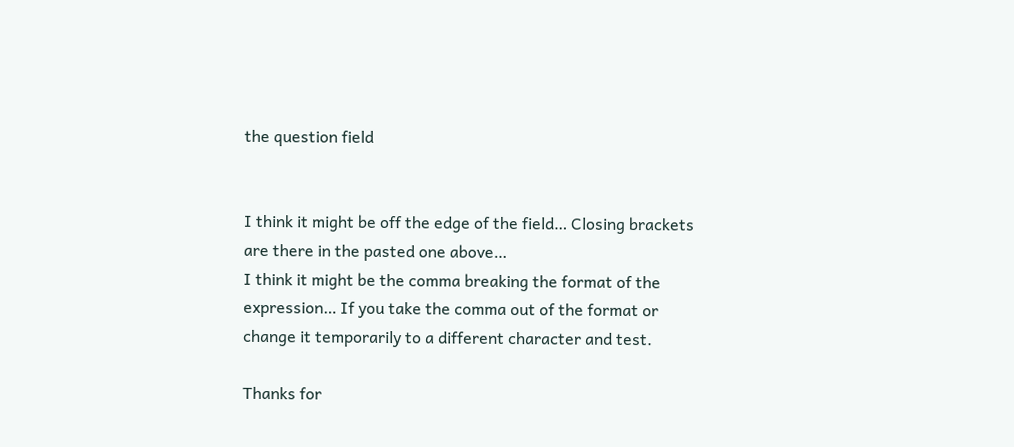the question field


I think it might be off the edge of the field… Closing brackets are there in the pasted one above…
I think it might be the comma breaking the format of the expression… If you take the comma out of the format or change it temporarily to a different character and test.

Thanks for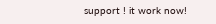support ! it work now!